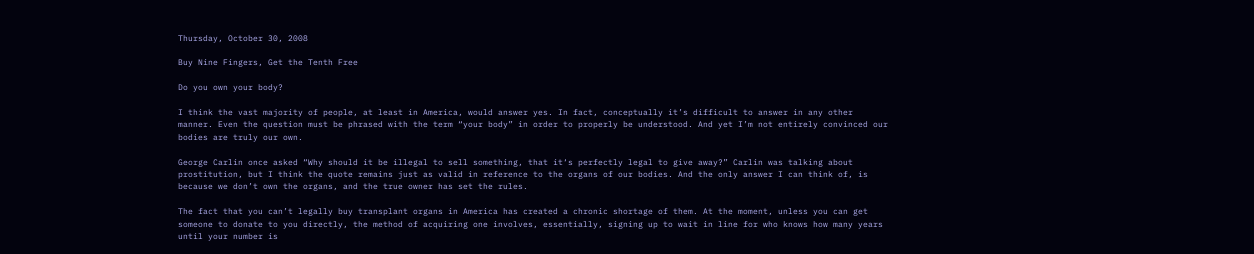Thursday, October 30, 2008

Buy Nine Fingers, Get the Tenth Free

Do you own your body?

I think the vast majority of people, at least in America, would answer yes. In fact, conceptually it’s difficult to answer in any other manner. Even the question must be phrased with the term “your body” in order to properly be understood. And yet I’m not entirely convinced our bodies are truly our own.

George Carlin once asked “Why should it be illegal to sell something, that it‘s perfectly legal to give away?” Carlin was talking about prostitution, but I think the quote remains just as valid in reference to the organs of our bodies. And the only answer I can think of, is because we don’t own the organs, and the true owner has set the rules.

The fact that you can’t legally buy transplant organs in America has created a chronic shortage of them. At the moment, unless you can get someone to donate to you directly, the method of acquiring one involves, essentially, signing up to wait in line for who knows how many years until your number is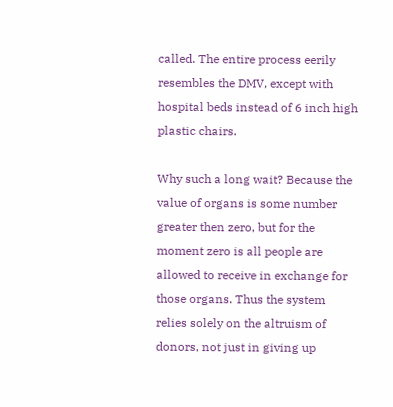called. The entire process eerily resembles the DMV, except with hospital beds instead of 6 inch high plastic chairs.

Why such a long wait? Because the value of organs is some number greater then zero, but for the moment zero is all people are allowed to receive in exchange for those organs. Thus the system relies solely on the altruism of donors, not just in giving up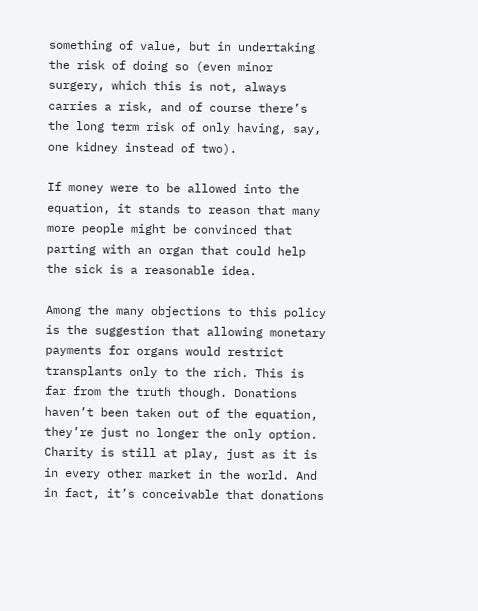something of value, but in undertaking the risk of doing so (even minor surgery, which this is not, always carries a risk, and of course there’s the long term risk of only having, say, one kidney instead of two).

If money were to be allowed into the equation, it stands to reason that many more people might be convinced that parting with an organ that could help the sick is a reasonable idea.

Among the many objections to this policy is the suggestion that allowing monetary payments for organs would restrict transplants only to the rich. This is far from the truth though. Donations haven’t been taken out of the equation, they’re just no longer the only option. Charity is still at play, just as it is in every other market in the world. And in fact, it’s conceivable that donations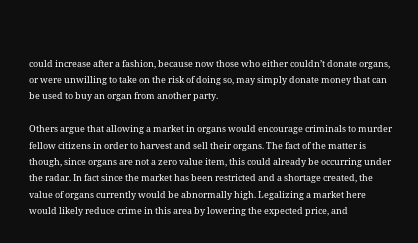could increase after a fashion, because now those who either couldn’t donate organs, or were unwilling to take on the risk of doing so, may simply donate money that can be used to buy an organ from another party.

Others argue that allowing a market in organs would encourage criminals to murder fellow citizens in order to harvest and sell their organs. The fact of the matter is though, since organs are not a zero value item, this could already be occurring under the radar. In fact since the market has been restricted and a shortage created, the value of organs currently would be abnormally high. Legalizing a market here would likely reduce crime in this area by lowering the expected price, and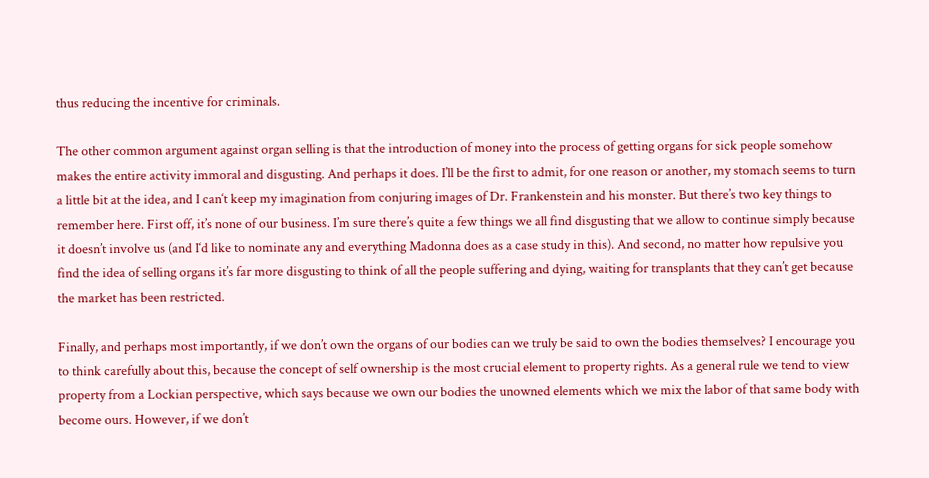thus reducing the incentive for criminals.

The other common argument against organ selling is that the introduction of money into the process of getting organs for sick people somehow makes the entire activity immoral and disgusting. And perhaps it does. I’ll be the first to admit, for one reason or another, my stomach seems to turn a little bit at the idea, and I can‘t keep my imagination from conjuring images of Dr. Frankenstein and his monster. But there’s two key things to remember here. First off, it’s none of our business. I’m sure there’s quite a few things we all find disgusting that we allow to continue simply because it doesn’t involve us (and I‘d like to nominate any and everything Madonna does as a case study in this). And second, no matter how repulsive you find the idea of selling organs it’s far more disgusting to think of all the people suffering and dying, waiting for transplants that they can’t get because the market has been restricted.

Finally, and perhaps most importantly, if we don’t own the organs of our bodies can we truly be said to own the bodies themselves? I encourage you to think carefully about this, because the concept of self ownership is the most crucial element to property rights. As a general rule we tend to view property from a Lockian perspective, which says because we own our bodies the unowned elements which we mix the labor of that same body with become ours. However, if we don’t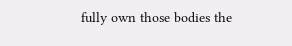fully own those bodies the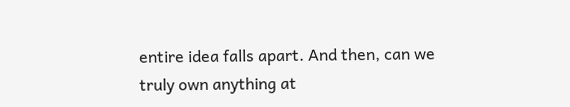entire idea falls apart. And then, can we truly own anything at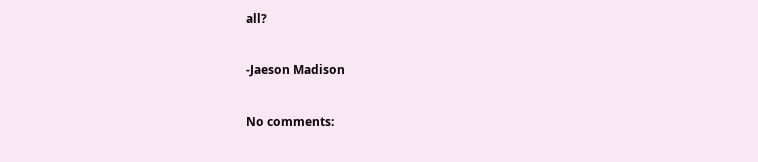all?

-Jaeson Madison

No comments: